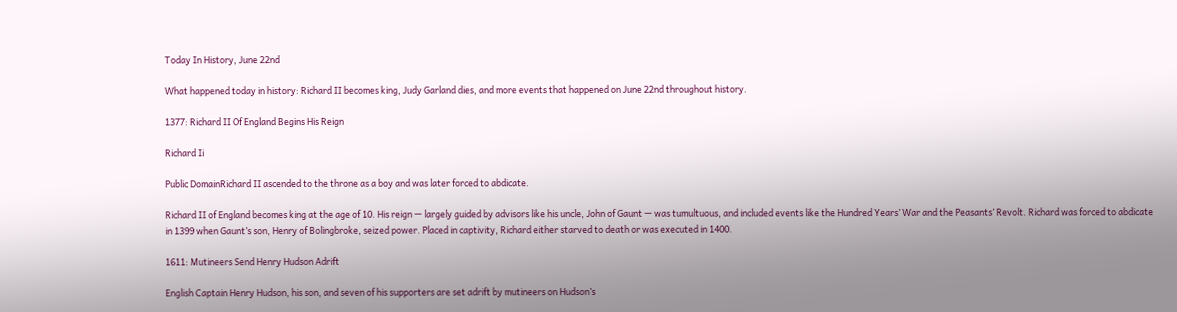Today In History, June 22nd

What happened today in history: Richard II becomes king, Judy Garland dies, and more events that happened on June 22nd throughout history.

1377: Richard II Of England Begins His Reign

Richard Ii

Public DomainRichard II ascended to the throne as a boy and was later forced to abdicate.

Richard II of England becomes king at the age of 10. His reign — largely guided by advisors like his uncle, John of Gaunt — was tumultuous, and included events like the Hundred Years’ War and the Peasants’ Revolt. Richard was forced to abdicate in 1399 when Gaunt’s son, Henry of Bolingbroke, seized power. Placed in captivity, Richard either starved to death or was executed in 1400.

1611: Mutineers Send Henry Hudson Adrift

English Captain Henry Hudson, his son, and seven of his supporters are set adrift by mutineers on Hudson’s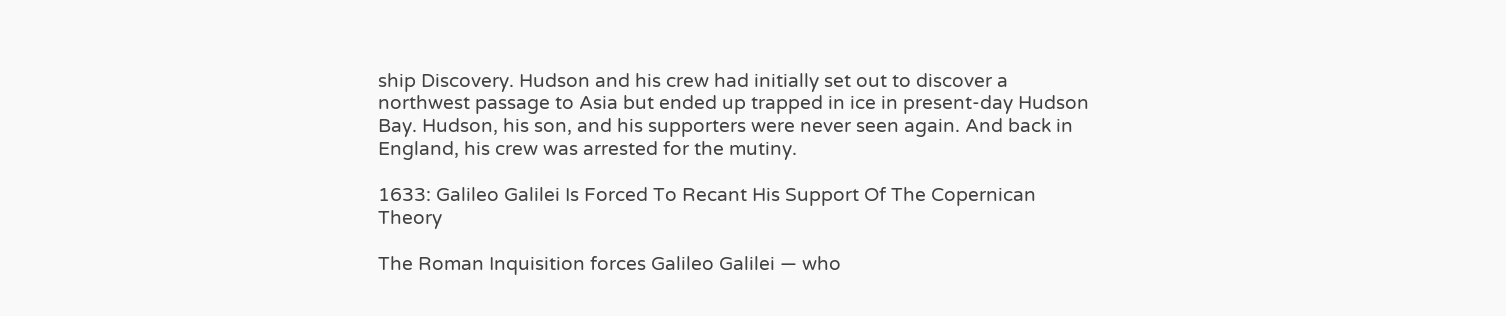ship Discovery. Hudson and his crew had initially set out to discover a northwest passage to Asia but ended up trapped in ice in present-day Hudson Bay. Hudson, his son, and his supporters were never seen again. And back in England, his crew was arrested for the mutiny.

1633: Galileo Galilei Is Forced To Recant His Support Of The Copernican Theory

The Roman Inquisition forces Galileo Galilei — who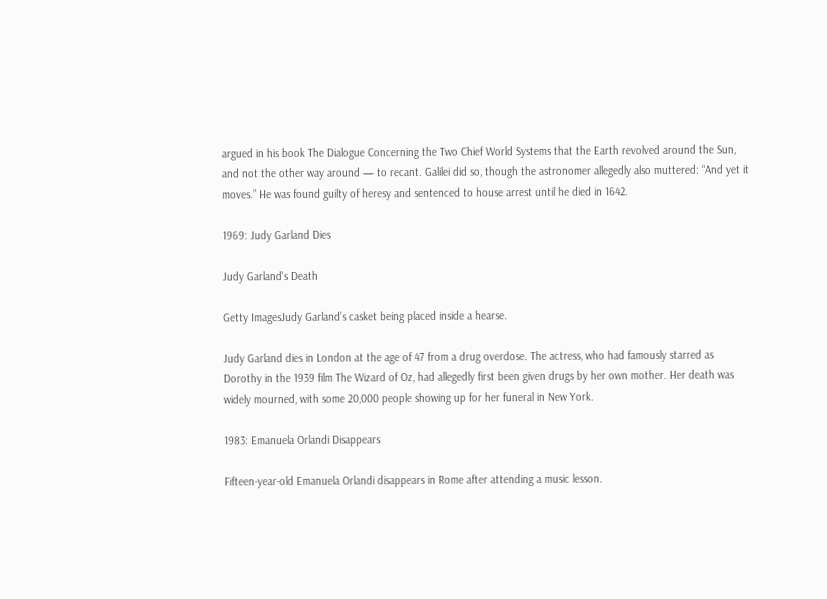argued in his book The Dialogue Concerning the Two Chief World Systems that the Earth revolved around the Sun, and not the other way around — to recant. Galilei did so, though the astronomer allegedly also muttered: “And yet it moves.” He was found guilty of heresy and sentenced to house arrest until he died in 1642.

1969: Judy Garland Dies

Judy Garland's Death

Getty ImagesJudy Garland’s casket being placed inside a hearse.

Judy Garland dies in London at the age of 47 from a drug overdose. The actress, who had famously starred as Dorothy in the 1939 film The Wizard of Oz, had allegedly first been given drugs by her own mother. Her death was widely mourned, with some 20,000 people showing up for her funeral in New York.

1983: Emanuela Orlandi Disappears

Fifteen-year-old Emanuela Orlandi disappears in Rome after attending a music lesson.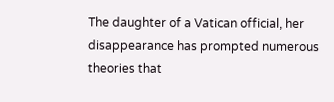The daughter of a Vatican official, her disappearance has prompted numerous theories that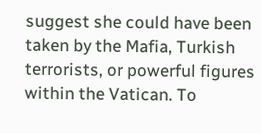suggest she could have been taken by the Mafia, Turkish terrorists, or powerful figures within the Vatican. To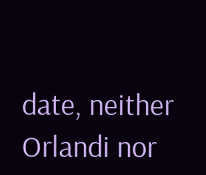date, neither Orlandi nor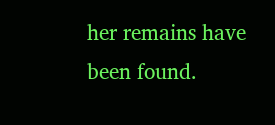her remains have been found.